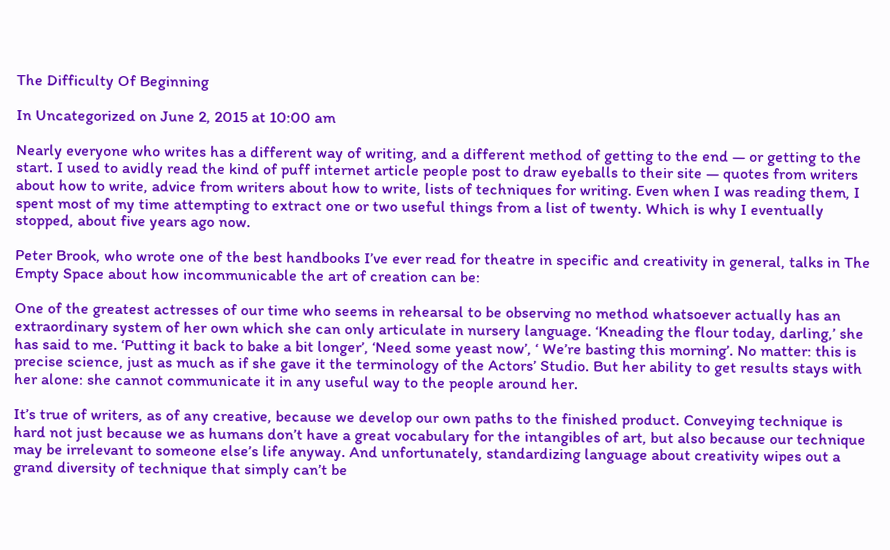The Difficulty Of Beginning

In Uncategorized on June 2, 2015 at 10:00 am

Nearly everyone who writes has a different way of writing, and a different method of getting to the end — or getting to the start. I used to avidly read the kind of puff internet article people post to draw eyeballs to their site — quotes from writers about how to write, advice from writers about how to write, lists of techniques for writing. Even when I was reading them, I spent most of my time attempting to extract one or two useful things from a list of twenty. Which is why I eventually stopped, about five years ago now.

Peter Brook, who wrote one of the best handbooks I’ve ever read for theatre in specific and creativity in general, talks in The Empty Space about how incommunicable the art of creation can be:

One of the greatest actresses of our time who seems in rehearsal to be observing no method whatsoever actually has an extraordinary system of her own which she can only articulate in nursery language. ‘Kneading the flour today, darling,’ she has said to me. ‘Putting it back to bake a bit longer’, ‘Need some yeast now’, ‘ We’re basting this morning’. No matter: this is precise science, just as much as if she gave it the terminology of the Actors’ Studio. But her ability to get results stays with her alone: she cannot communicate it in any useful way to the people around her.

It’s true of writers, as of any creative, because we develop our own paths to the finished product. Conveying technique is hard not just because we as humans don’t have a great vocabulary for the intangibles of art, but also because our technique may be irrelevant to someone else’s life anyway. And unfortunately, standardizing language about creativity wipes out a grand diversity of technique that simply can’t be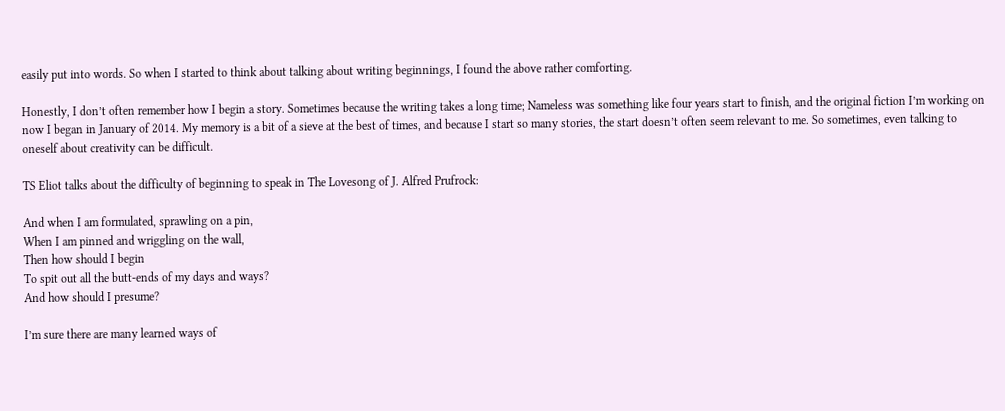easily put into words. So when I started to think about talking about writing beginnings, I found the above rather comforting.

Honestly, I don’t often remember how I begin a story. Sometimes because the writing takes a long time; Nameless was something like four years start to finish, and the original fiction I’m working on now I began in January of 2014. My memory is a bit of a sieve at the best of times, and because I start so many stories, the start doesn’t often seem relevant to me. So sometimes, even talking to oneself about creativity can be difficult.

TS Eliot talks about the difficulty of beginning to speak in The Lovesong of J. Alfred Prufrock:

And when I am formulated, sprawling on a pin,
When I am pinned and wriggling on the wall,
Then how should I begin
To spit out all the butt-ends of my days and ways?
And how should I presume?

I’m sure there are many learned ways of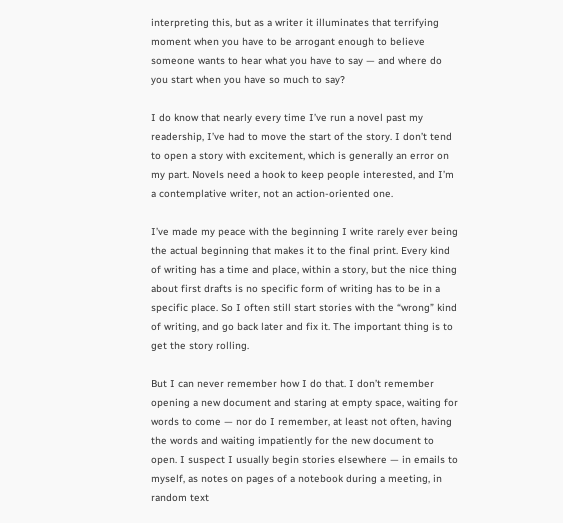interpreting this, but as a writer it illuminates that terrifying moment when you have to be arrogant enough to believe someone wants to hear what you have to say — and where do you start when you have so much to say?

I do know that nearly every time I’ve run a novel past my readership, I’ve had to move the start of the story. I don’t tend to open a story with excitement, which is generally an error on my part. Novels need a hook to keep people interested, and I’m a contemplative writer, not an action-oriented one.

I’ve made my peace with the beginning I write rarely ever being the actual beginning that makes it to the final print. Every kind of writing has a time and place, within a story, but the nice thing about first drafts is no specific form of writing has to be in a specific place. So I often still start stories with the “wrong” kind of writing, and go back later and fix it. The important thing is to get the story rolling.

But I can never remember how I do that. I don’t remember opening a new document and staring at empty space, waiting for words to come — nor do I remember, at least not often, having the words and waiting impatiently for the new document to open. I suspect I usually begin stories elsewhere — in emails to myself, as notes on pages of a notebook during a meeting, in random text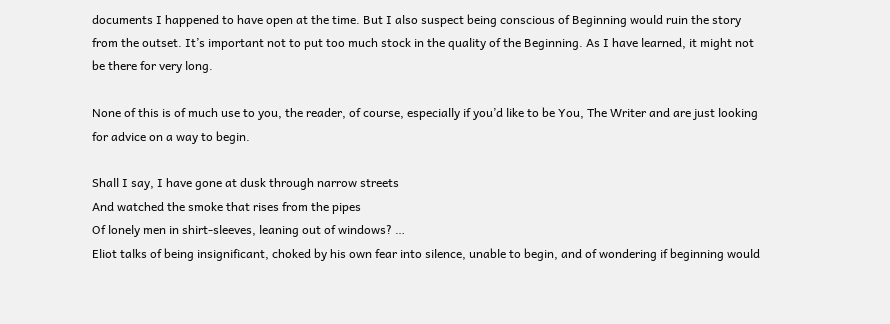documents I happened to have open at the time. But I also suspect being conscious of Beginning would ruin the story from the outset. It’s important not to put too much stock in the quality of the Beginning. As I have learned, it might not be there for very long.

None of this is of much use to you, the reader, of course, especially if you’d like to be You, The Writer and are just looking for advice on a way to begin.

Shall I say, I have gone at dusk through narrow streets
And watched the smoke that rises from the pipes
Of lonely men in shirt-sleeves, leaning out of windows? …
Eliot talks of being insignificant, choked by his own fear into silence, unable to begin, and of wondering if beginning would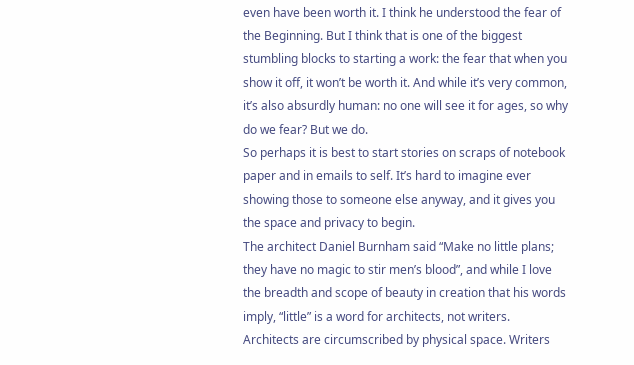even have been worth it. I think he understood the fear of the Beginning. But I think that is one of the biggest stumbling blocks to starting a work: the fear that when you show it off, it won’t be worth it. And while it’s very common, it’s also absurdly human: no one will see it for ages, so why do we fear? But we do.
So perhaps it is best to start stories on scraps of notebook paper and in emails to self. It’s hard to imagine ever showing those to someone else anyway, and it gives you the space and privacy to begin.
The architect Daniel Burnham said “Make no little plans; they have no magic to stir men’s blood”, and while I love the breadth and scope of beauty in creation that his words imply, “little” is a word for architects, not writers. Architects are circumscribed by physical space. Writers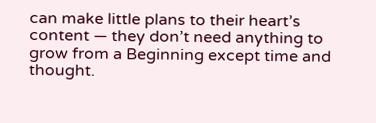can make little plans to their heart’s content — they don’t need anything to grow from a Beginning except time and thought.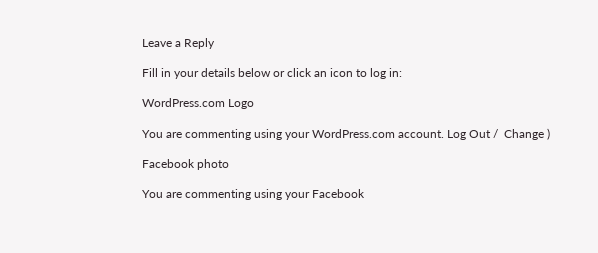Leave a Reply

Fill in your details below or click an icon to log in:

WordPress.com Logo

You are commenting using your WordPress.com account. Log Out /  Change )

Facebook photo

You are commenting using your Facebook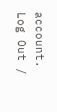account. Log Out /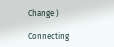Change )

Connecting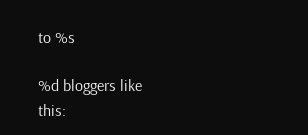to %s

%d bloggers like this: